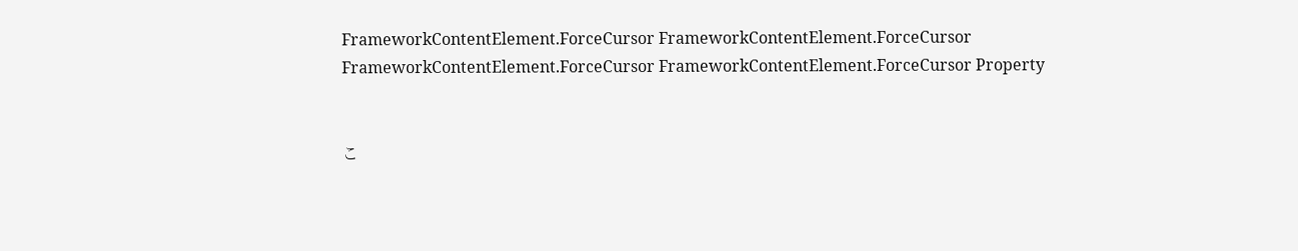FrameworkContentElement.ForceCursor FrameworkContentElement.ForceCursor FrameworkContentElement.ForceCursor FrameworkContentElement.ForceCursor Property


こ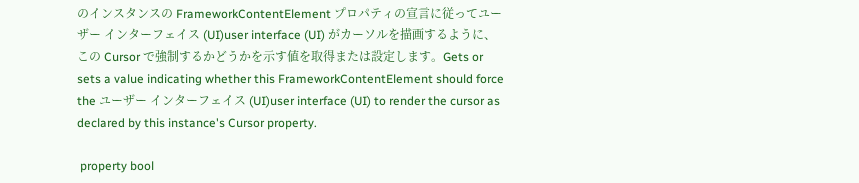のインスタンスの FrameworkContentElement プロパティの宣言に従ってユーザー インターフェイス (UI)user interface (UI) がカーソルを描画するように、この Cursor で強制するかどうかを示す値を取得または設定します。Gets or sets a value indicating whether this FrameworkContentElement should force the ユーザー インターフェイス (UI)user interface (UI) to render the cursor as declared by this instance's Cursor property.

 property bool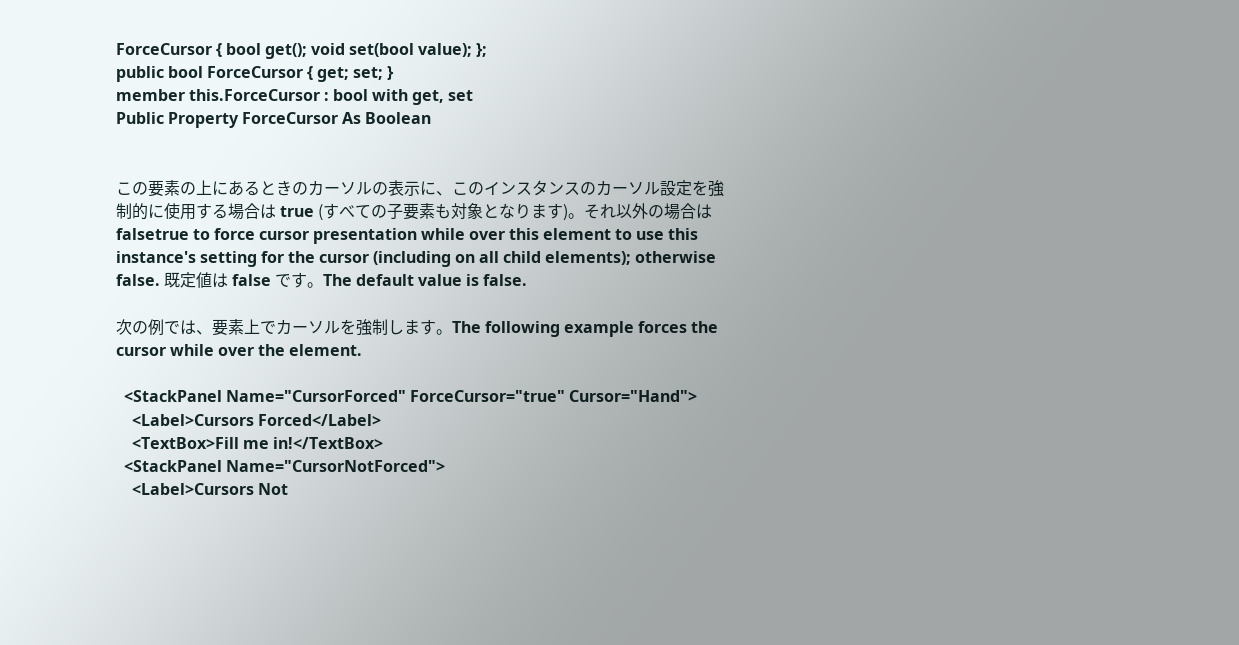ForceCursor { bool get(); void set(bool value); };
public bool ForceCursor { get; set; }
member this.ForceCursor : bool with get, set
Public Property ForceCursor As Boolean


この要素の上にあるときのカーソルの表示に、このインスタンスのカーソル設定を強制的に使用する場合は true (すべての子要素も対象となります)。それ以外の場合は falsetrue to force cursor presentation while over this element to use this instance's setting for the cursor (including on all child elements); otherwise false. 既定値は false です。The default value is false.

次の例では、要素上でカーソルを強制します。The following example forces the cursor while over the element.

  <StackPanel Name="CursorForced" ForceCursor="true" Cursor="Hand">
    <Label>Cursors Forced</Label>
    <TextBox>Fill me in!</TextBox>
  <StackPanel Name="CursorNotForced">
    <Label>Cursors Not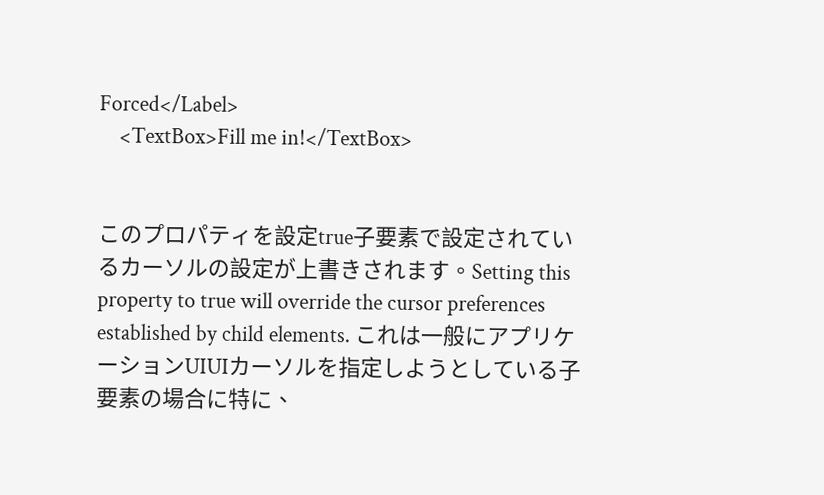Forced</Label>
    <TextBox>Fill me in!</TextBox>


このプロパティを設定true子要素で設定されているカーソルの設定が上書きされます。Setting this property to true will override the cursor preferences established by child elements. これは一般にアプリケーションUIUIカーソルを指定しようとしている子要素の場合に特に、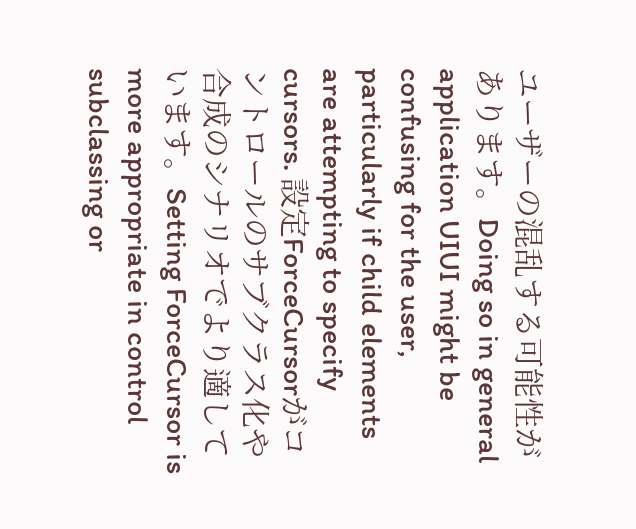ユーザーの混乱する可能性があります。Doing so in general application UIUI might be confusing for the user, particularly if child elements are attempting to specify cursors. 設定ForceCursorがコントロールのサブクラス化や合成のシナリオでより適しています。Setting ForceCursor is more appropriate in control subclassing or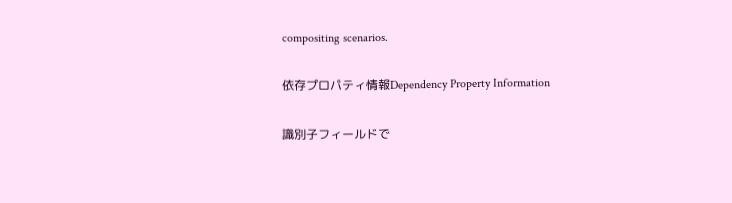compositing scenarios.

依存プロパティ情報Dependency Property Information

識別子フィールドで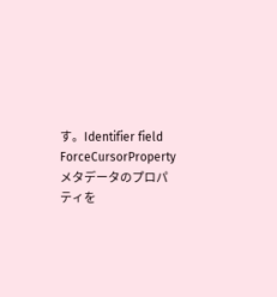す。Identifier field ForceCursorProperty
メタデータのプロパティを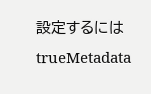設定するには trueMetadata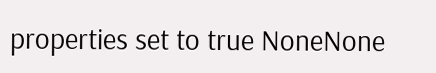properties set to true NoneNone